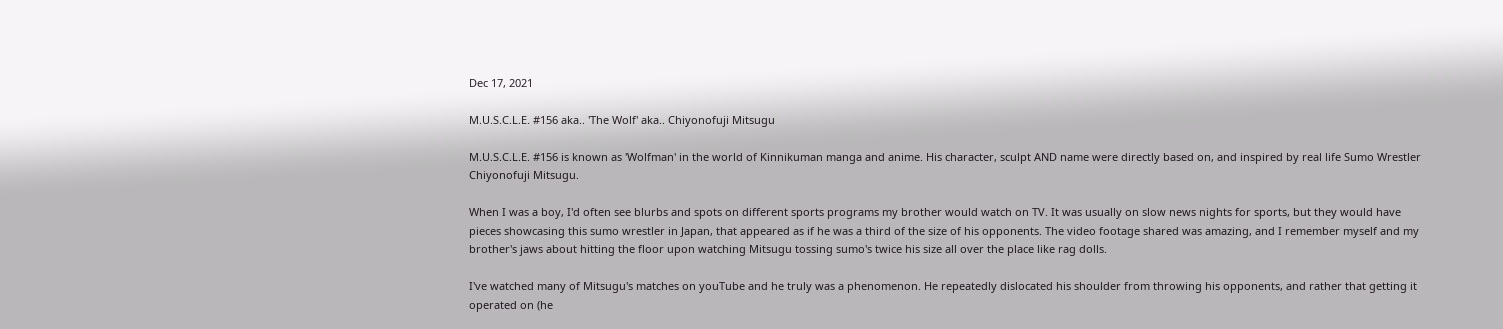Dec 17, 2021

M.U.S.C.L.E. #156 aka.. 'The Wolf' aka.. Chiyonofuji Mitsugu

M.U.S.C.L.E. #156 is known as 'Wolfman' in the world of Kinnikuman manga and anime. His character, sculpt AND name were directly based on, and inspired by real life Sumo Wrestler Chiyonofuji Mitsugu.

When I was a boy, I'd often see blurbs and spots on different sports programs my brother would watch on TV. It was usually on slow news nights for sports, but they would have pieces showcasing this sumo wrestler in Japan, that appeared as if he was a third of the size of his opponents. The video footage shared was amazing, and I remember myself and my brother's jaws about hitting the floor upon watching Mitsugu tossing sumo's twice his size all over the place like rag dolls.

I've watched many of Mitsugu's matches on youTube and he truly was a phenomenon. He repeatedly dislocated his shoulder from throwing his opponents, and rather that getting it operated on (he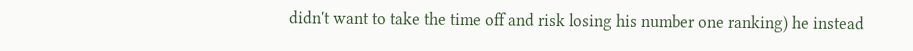didn't want to take the time off and risk losing his number one ranking) he instead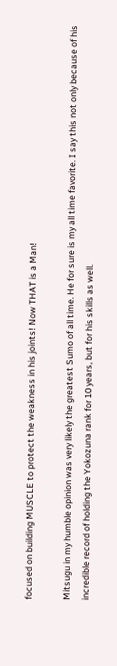focused on building MUSCLE to protect the weakness in his joints! Now THAT is a Man!

Mitsugu in my humble opinion was very likely the greatest Sumo of all time. He for sure is my all time favorite. I say this not only because of his incredible record of holding the Yokozuna rank for 10 years, but for his skills as well.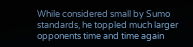While considered small by Sumo standards, he toppled much larger opponents time and time again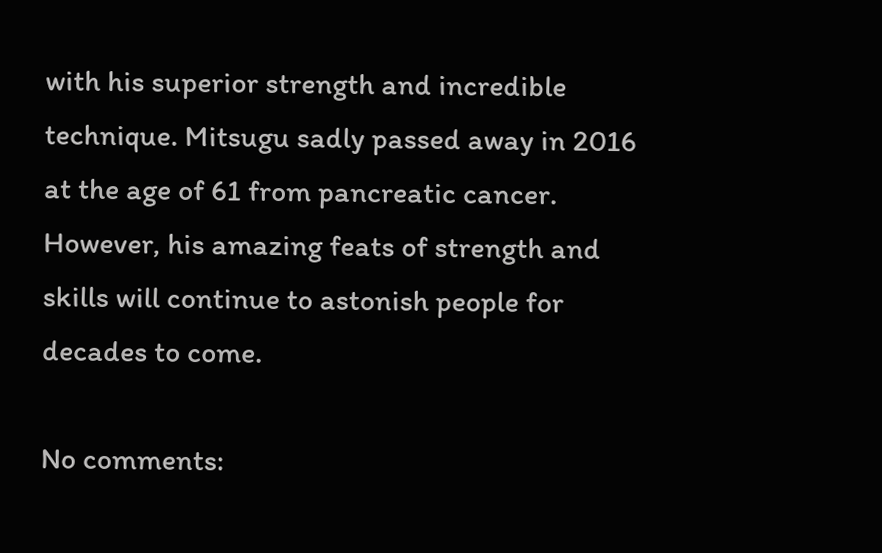with his superior strength and incredible technique. Mitsugu sadly passed away in 2016 at the age of 61 from pancreatic cancer. However, his amazing feats of strength and skills will continue to astonish people for decades to come.

No comments: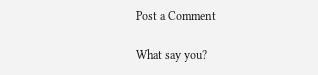Post a Comment

What say you?